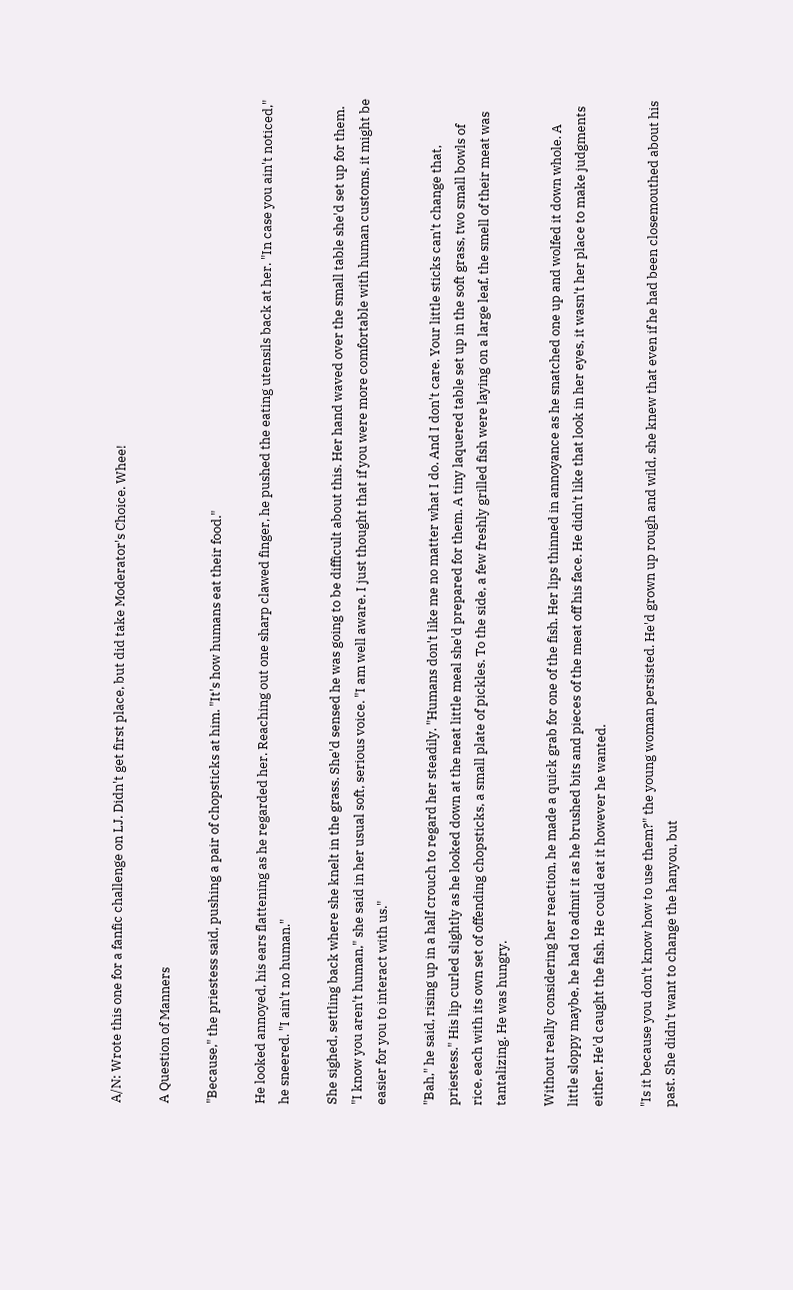A/N: Wrote this one for a fanfic challenge on LJ. Didn't get first place, but did take Moderator's Choice. Whee!

A Question of Manners

"Because," the priestess said, pushing a pair of chopsticks at him. "It's how humans eat their food."

He looked annoyed, his ears flattening as he regarded her. Reaching out one sharp clawed finger, he pushed the eating utensils back at her. "In case you ain't noticed," he sneered. "I ain't no human."

She sighed, settling back where she knelt in the grass. She'd sensed he was going to be difficult about this. Her hand waved over the small table she'd set up for them. "I know you aren't human," she said in her usual soft, serious voice. "I am well aware. I just thought that if you were more comfortable with human customs, it might be easier for you to interact with us."

"Bah," he said, rising up in a half crouch to regard her steadily. "Humans don't like me no matter what I do. And I don't care. Your little sticks can't change that, priestess." His lip curled slightly as he looked down at the neat little meal she'd prepared for them. A tiny laquered table set up in the soft grass, two small bowls of rice, each with its own set of offending chopsticks, a small plate of pickles. To the side, a few freshly grilled fish were laying on a large leaf, the smell of their meat was tantalizing. He was hungry.

Without really considering her reaction, he made a quick grab for one of the fish. Her lips thinned in annoyance as he snatched one up and wolfed it down whole. A little sloppy maybe, he had to admit it as he brushed bits and pieces of the meat off his face. He didn't like that look in her eyes, it wasn't her place to make judgments either. He'd caught the fish. He could eat it however he wanted.

"Is it because you don't know how to use them?" the young woman persisted. He'd grown up rough and wild, she knew that even if he had been closemouthed about his past. She didn't want to change the hanyou, but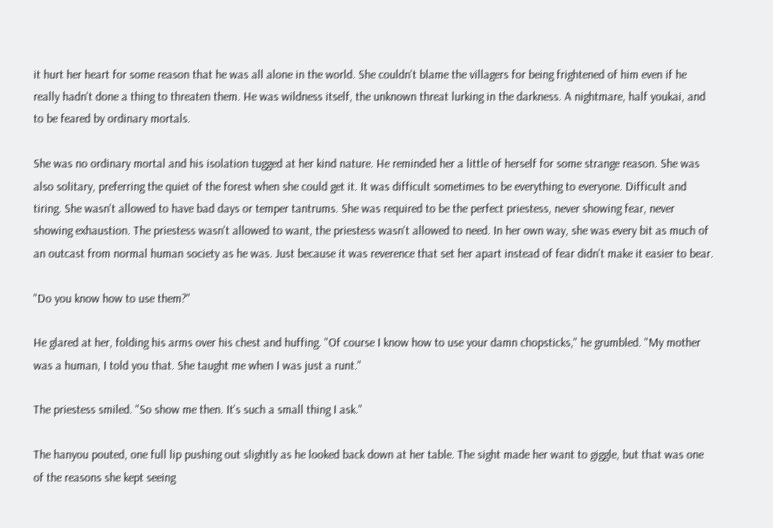it hurt her heart for some reason that he was all alone in the world. She couldn't blame the villagers for being frightened of him even if he really hadn't done a thing to threaten them. He was wildness itself, the unknown threat lurking in the darkness. A nightmare, half youkai, and to be feared by ordinary mortals.

She was no ordinary mortal and his isolation tugged at her kind nature. He reminded her a little of herself for some strange reason. She was also solitary, preferring the quiet of the forest when she could get it. It was difficult sometimes to be everything to everyone. Difficult and tiring. She wasn't allowed to have bad days or temper tantrums. She was required to be the perfect priestess, never showing fear, never showing exhaustion. The priestess wasn't allowed to want, the priestess wasn't allowed to need. In her own way, she was every bit as much of an outcast from normal human society as he was. Just because it was reverence that set her apart instead of fear didn't make it easier to bear.

"Do you know how to use them?"

He glared at her, folding his arms over his chest and huffing. "Of course I know how to use your damn chopsticks," he grumbled. "My mother was a human, I told you that. She taught me when I was just a runt."

The priestess smiled. "So show me then. It's such a small thing I ask."

The hanyou pouted, one full lip pushing out slightly as he looked back down at her table. The sight made her want to giggle, but that was one of the reasons she kept seeing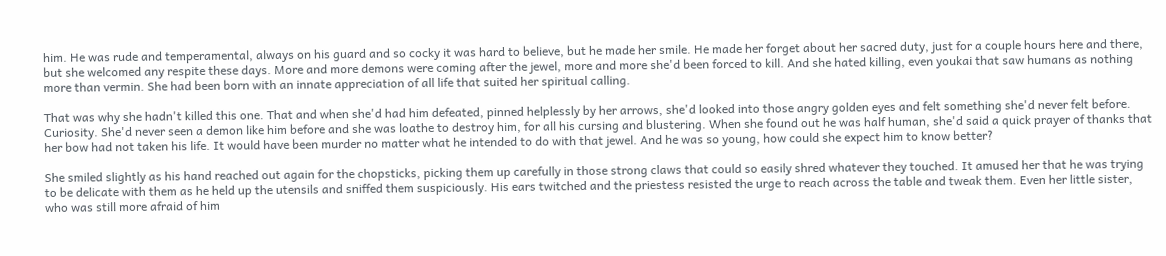him. He was rude and temperamental, always on his guard and so cocky it was hard to believe, but he made her smile. He made her forget about her sacred duty, just for a couple hours here and there, but she welcomed any respite these days. More and more demons were coming after the jewel, more and more she'd been forced to kill. And she hated killing, even youkai that saw humans as nothing more than vermin. She had been born with an innate appreciation of all life that suited her spiritual calling.

That was why she hadn't killed this one. That and when she'd had him defeated, pinned helplessly by her arrows, she'd looked into those angry golden eyes and felt something she'd never felt before. Curiosity. She'd never seen a demon like him before and she was loathe to destroy him, for all his cursing and blustering. When she found out he was half human, she'd said a quick prayer of thanks that her bow had not taken his life. It would have been murder no matter what he intended to do with that jewel. And he was so young, how could she expect him to know better?

She smiled slightly as his hand reached out again for the chopsticks, picking them up carefully in those strong claws that could so easily shred whatever they touched. It amused her that he was trying to be delicate with them as he held up the utensils and sniffed them suspiciously. His ears twitched and the priestess resisted the urge to reach across the table and tweak them. Even her little sister, who was still more afraid of him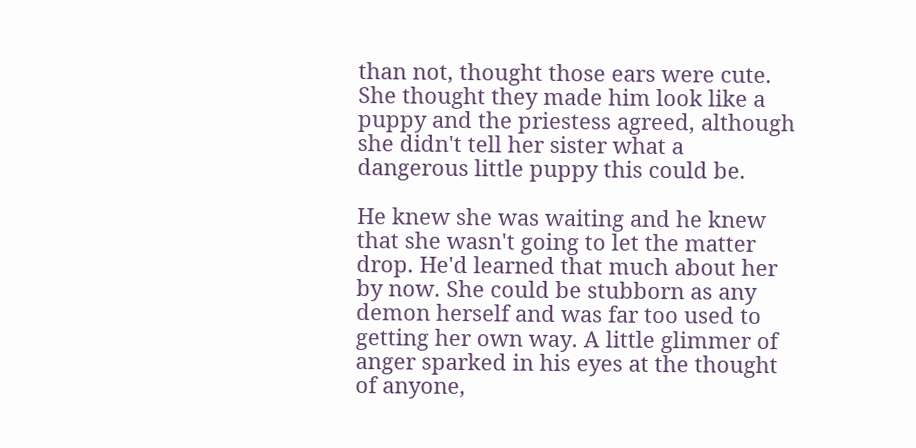than not, thought those ears were cute. She thought they made him look like a puppy and the priestess agreed, although she didn't tell her sister what a dangerous little puppy this could be.

He knew she was waiting and he knew that she wasn't going to let the matter drop. He'd learned that much about her by now. She could be stubborn as any demon herself and was far too used to getting her own way. A little glimmer of anger sparked in his eyes at the thought of anyone,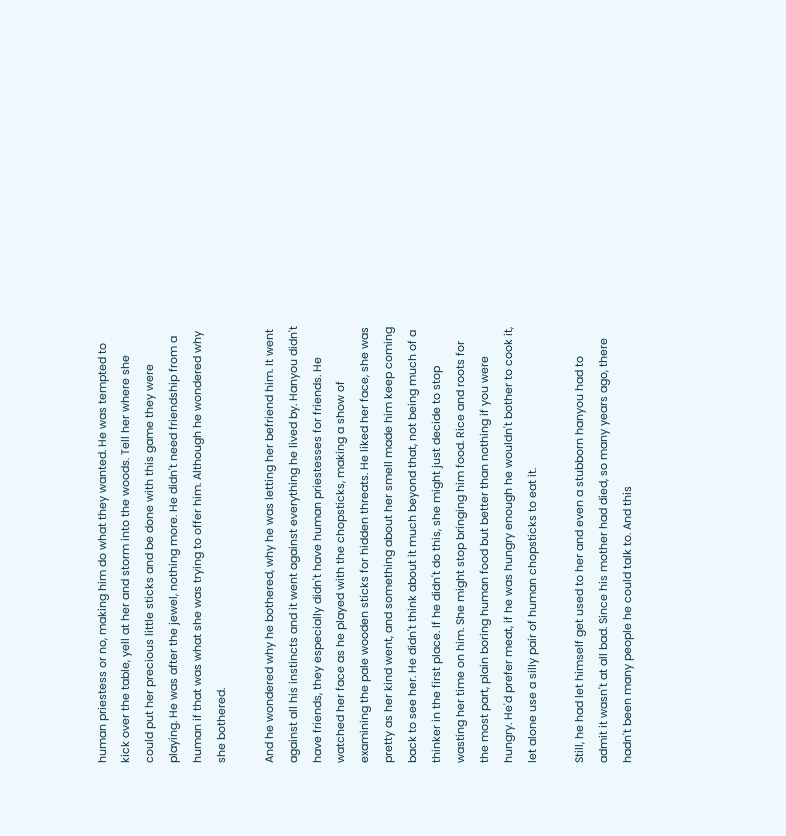human priestess or no, making him do what they wanted. He was tempted to kick over the table, yell at her and storm into the woods. Tell her where she could put her precious little sticks and be done with this game they were playing. He was after the jewel, nothing more. He didn't need friendship from a human if that was what she was trying to offer him. Although he wondered why she bothered.

And he wondered why he bothered, why he was letting her befriend him. It went against all his instincts and it went against everything he lived by. Hanyou didn't have friends, they especially didn't have human priestesses for friends. He watched her face as he played with the chopsticks, making a show of examining the pale wooden sticks for hidden threats. He liked her face, she was pretty as her kind went, and something about her smell made him keep coming back to see her. He didn't think about it much beyond that, not being much of a thinker in the first place. If he didn't do this, she might just decide to stop wasting her time on him. She might stop bringing him food. Rice and roots for the most part, plain boring human food but better than nothing if you were hungry. He'd prefer meat, if he was hungry enough he wouldn't bother to cook it, let alone use a silly pair of human chopsticks to eat it.

Still, he had let himself get used to her and even a stubborn hanyou had to admit it wasn't at all bad. Since his mother had died, so many years ago, there hadn't been many people he could talk to. And this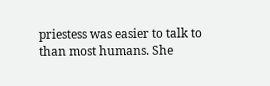priestess was easier to talk to than most humans. She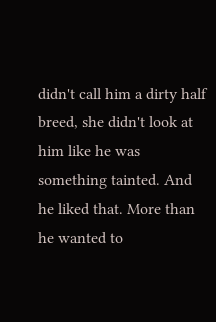didn't call him a dirty half breed, she didn't look at him like he was something tainted. And he liked that. More than he wanted to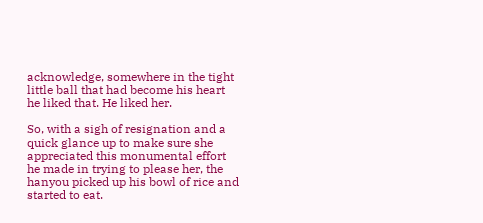acknowledge, somewhere in the tight little ball that had become his heart he liked that. He liked her.

So, with a sigh of resignation and a quick glance up to make sure she appreciated this monumental effort he made in trying to please her, the hanyou picked up his bowl of rice and started to eat.